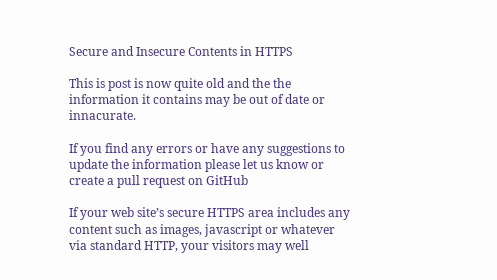Secure and Insecure Contents in HTTPS

This is post is now quite old and the the information it contains may be out of date or innacurate.

If you find any errors or have any suggestions to update the information please let us know or create a pull request on GitHub

If your web site’s secure HTTPS area includes any content such as images, javascript or whatever via standard HTTP, your visitors may well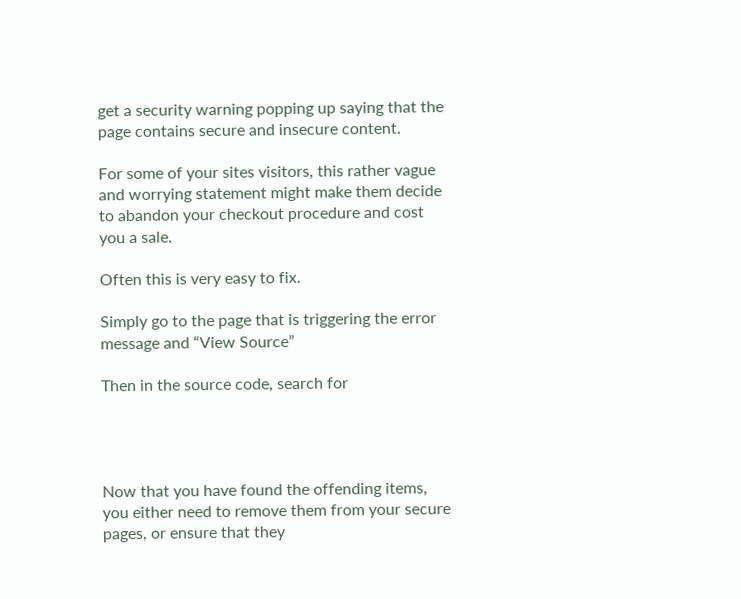get a security warning popping up saying that the page contains secure and insecure content.

For some of your sites visitors, this rather vague and worrying statement might make them decide to abandon your checkout procedure and cost you a sale.

Often this is very easy to fix.

Simply go to the page that is triggering the error message and “View Source”

Then in the source code, search for




Now that you have found the offending items, you either need to remove them from your secure pages, or ensure that they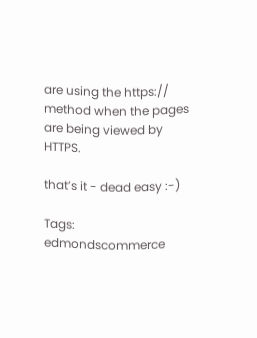are using the https:// method when the pages are being viewed by HTTPS.

that’s it - dead easy :-)

Tags: edmondscommerce